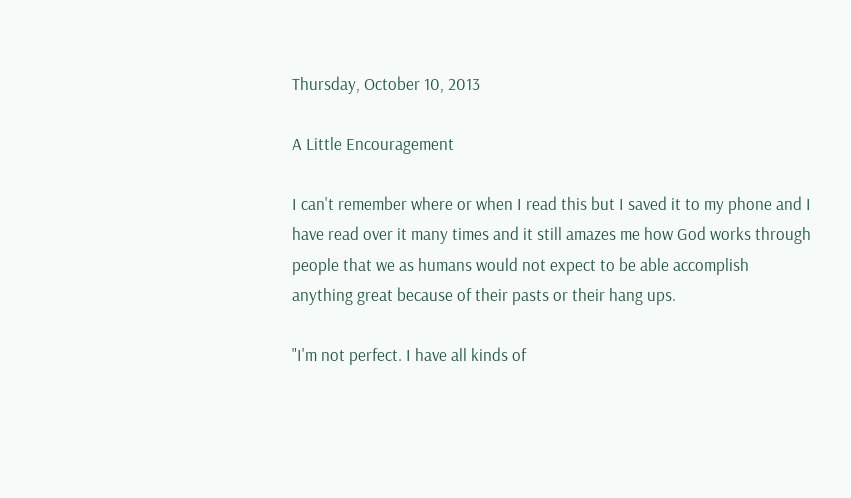Thursday, October 10, 2013

A Little Encouragement

I can't remember where or when I read this but I saved it to my phone and I have read over it many times and it still amazes me how God works through people that we as humans would not expect to be able accomplish anything great because of their pasts or their hang ups.

"I'm not perfect. I have all kinds of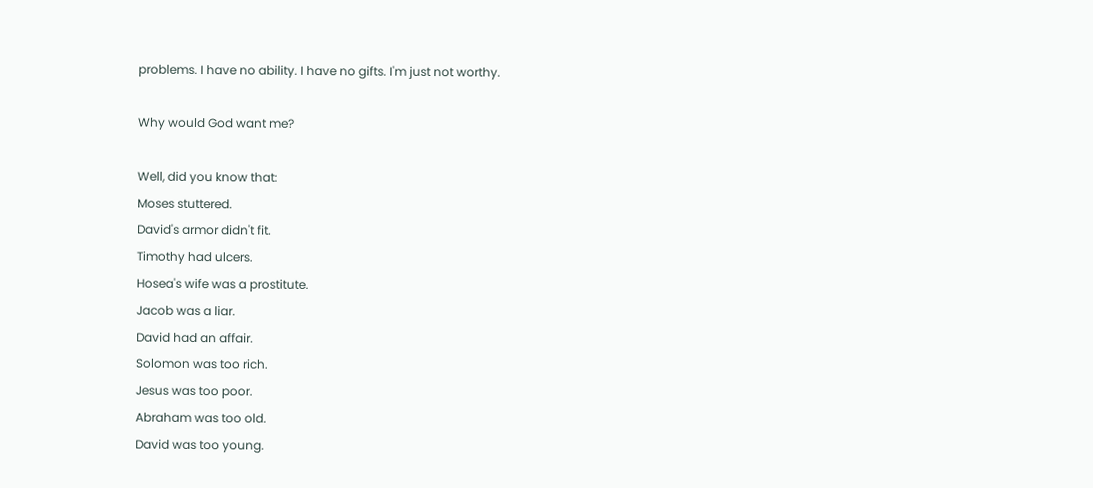problems. I have no ability. I have no gifts. I'm just not worthy.

Why would God want me?

Well, did you know that:
Moses stuttered.
David's armor didn't fit.
Timothy had ulcers.
Hosea's wife was a prostitute.
Jacob was a liar.
David had an affair.
Solomon was too rich.
Jesus was too poor.
Abraham was too old.
David was too young.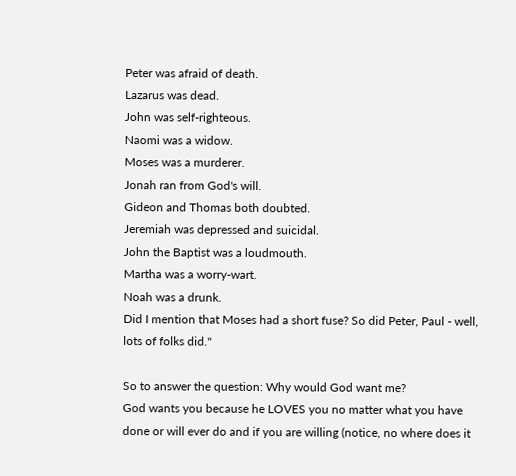Peter was afraid of death.
Lazarus was dead.
John was self-righteous.
Naomi was a widow.
Moses was a murderer.
Jonah ran from God's will.
Gideon and Thomas both doubted.
Jeremiah was depressed and suicidal.
John the Baptist was a loudmouth.
Martha was a worry-wart.
Noah was a drunk.
Did I mention that Moses had a short fuse? So did Peter, Paul - well, lots of folks did."

So to answer the question: Why would God want me?
God wants you because he LOVES you no matter what you have done or will ever do and if you are willing (notice, no where does it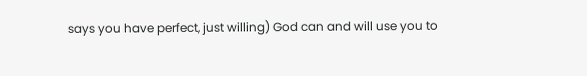says you have perfect, just willing) God can and will use you to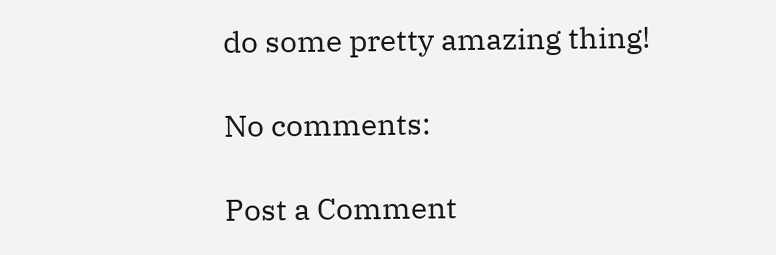do some pretty amazing thing!

No comments:

Post a Comment